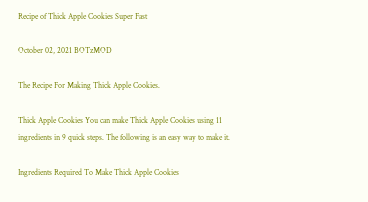Recipe of Thick Apple Cookies Super Fast

October 02, 2021 BOTzMOD

The Recipe For Making Thick Apple Cookies.

Thick Apple Cookies You can make Thick Apple Cookies using 11 ingredients in 9 quick steps. The following is an easy way to make it.

Ingredients Required To Make Thick Apple Cookies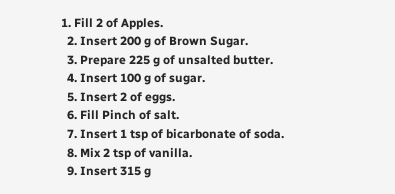1. Fill 2 of Apples.
  2. Insert 200 g of Brown Sugar.
  3. Prepare 225 g of unsalted butter.
  4. Insert 100 g of sugar.
  5. Insert 2 of eggs.
  6. Fill Pinch of salt.
  7. Insert 1 tsp of bicarbonate of soda.
  8. Mix 2 tsp of vanilla.
  9. Insert 315 g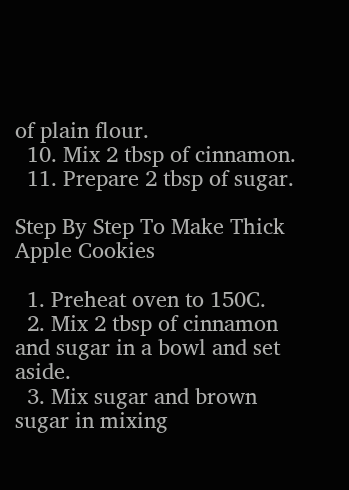of plain flour.
  10. Mix 2 tbsp of cinnamon.
  11. Prepare 2 tbsp of sugar.

Step By Step To Make Thick Apple Cookies

  1. Preheat oven to 150C.
  2. Mix 2 tbsp of cinnamon and sugar in a bowl and set aside.
  3. Mix sugar and brown sugar in mixing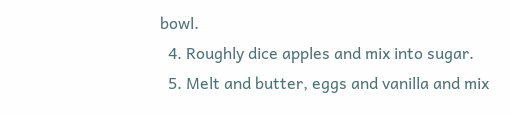bowl.
  4. Roughly dice apples and mix into sugar.
  5. Melt and butter, eggs and vanilla and mix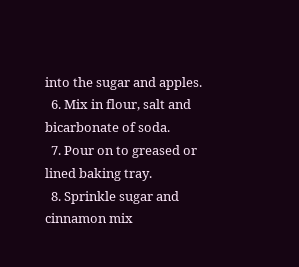into the sugar and apples.
  6. Mix in flour, salt and bicarbonate of soda.
  7. Pour on to greased or lined baking tray.
  8. Sprinkle sugar and cinnamon mix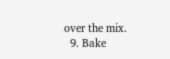over the mix.
  9. Bake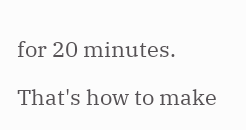for 20 minutes.

That's how to make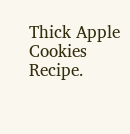Thick Apple Cookies Recipe.